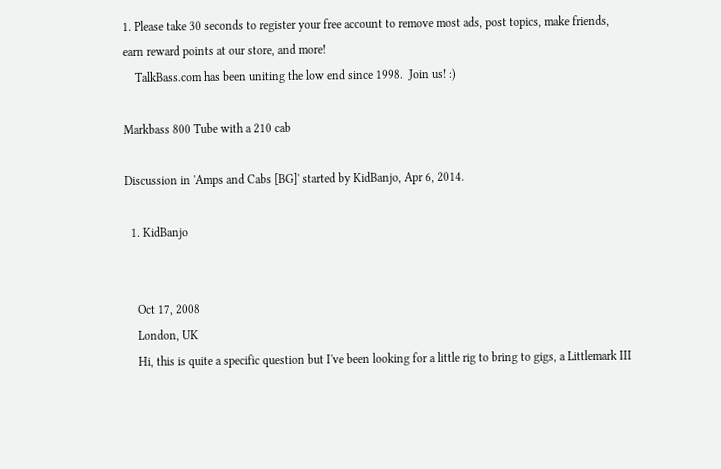1. Please take 30 seconds to register your free account to remove most ads, post topics, make friends, earn reward points at our store, and more!
    TalkBass.com has been uniting the low end since 1998.  Join us! :)

Markbass 800 Tube with a 210 cab

Discussion in 'Amps and Cabs [BG]' started by KidBanjo, Apr 6, 2014.

  1. KidBanjo


    Oct 17, 2008
    London, UK
    Hi, this is quite a specific question but I've been looking for a little rig to bring to gigs, a Littlemark III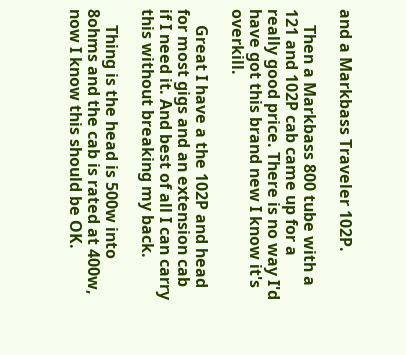and a Markbass Traveler 102P.

    Then a Markbass 800 tube with a 121 and 102P cab came up for a really good price. There is no way I'd have got this brand new I know it's overkill.

    Great I have a the 102P and head for most gigs and an extension cab if I need it. And best of all I can carry this without breaking my back.

    Thing is the head is 500w into 8ohms and the cab is rated at 400w, now I know this should be OK.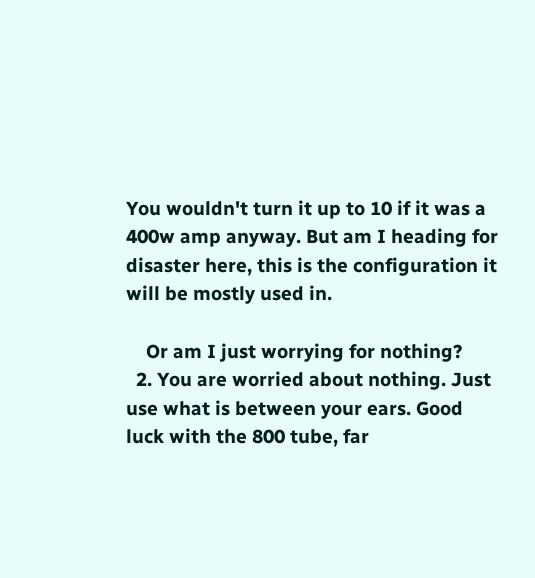You wouldn't turn it up to 10 if it was a 400w amp anyway. But am I heading for disaster here, this is the configuration it will be mostly used in.

    Or am I just worrying for nothing?
  2. You are worried about nothing. Just use what is between your ears. Good luck with the 800 tube, far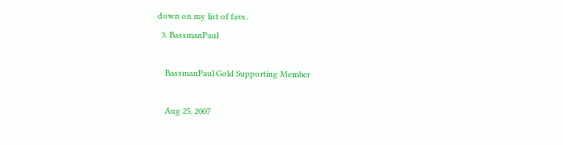down on my list of favs.
  3. BassmanPaul

    BassmanPaul Gold Supporting Member

    Aug 25, 2007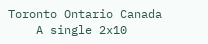Toronto Ontario Canada
    A single 2x10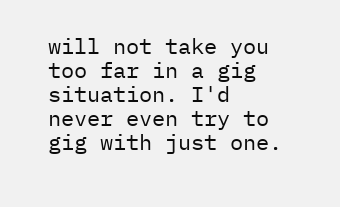will not take you too far in a gig situation. I'd never even try to gig with just one.